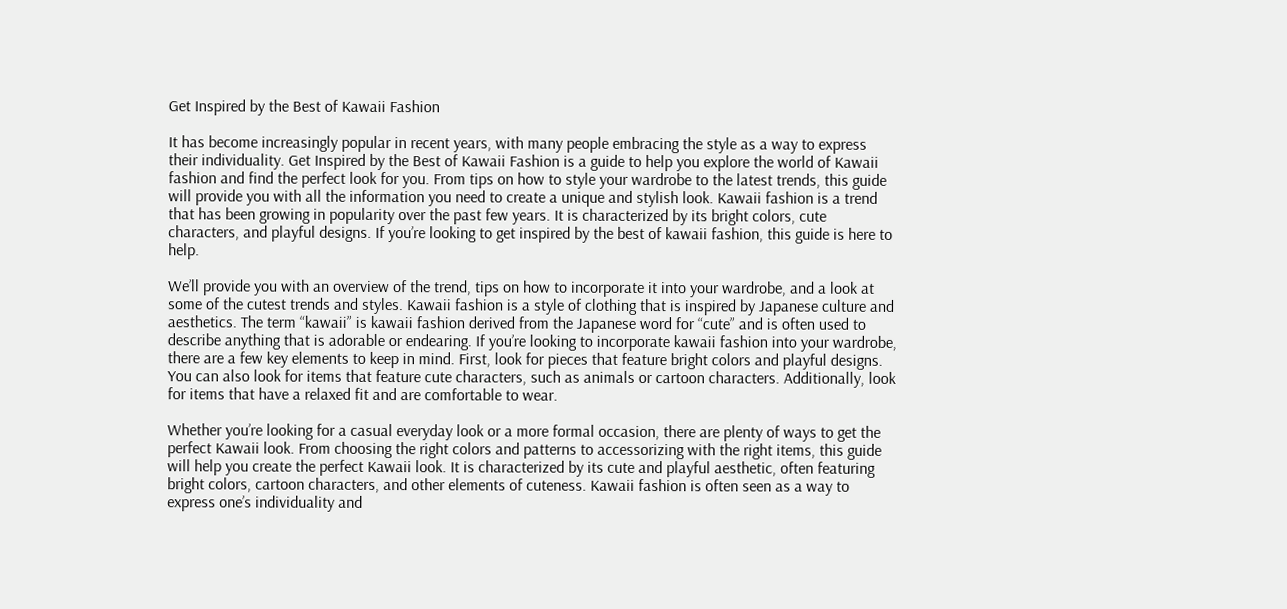Get Inspired by the Best of Kawaii Fashion

It has become increasingly popular in recent years, with many people embracing the style as a way to express their individuality. Get Inspired by the Best of Kawaii Fashion is a guide to help you explore the world of Kawaii fashion and find the perfect look for you. From tips on how to style your wardrobe to the latest trends, this guide will provide you with all the information you need to create a unique and stylish look. Kawaii fashion is a trend that has been growing in popularity over the past few years. It is characterized by its bright colors, cute characters, and playful designs. If you’re looking to get inspired by the best of kawaii fashion, this guide is here to help.

We’ll provide you with an overview of the trend, tips on how to incorporate it into your wardrobe, and a look at some of the cutest trends and styles. Kawaii fashion is a style of clothing that is inspired by Japanese culture and aesthetics. The term “kawaii” is kawaii fashion derived from the Japanese word for “cute” and is often used to describe anything that is adorable or endearing. If you’re looking to incorporate kawaii fashion into your wardrobe, there are a few key elements to keep in mind. First, look for pieces that feature bright colors and playful designs. You can also look for items that feature cute characters, such as animals or cartoon characters. Additionally, look for items that have a relaxed fit and are comfortable to wear.

Whether you’re looking for a casual everyday look or a more formal occasion, there are plenty of ways to get the perfect Kawaii look. From choosing the right colors and patterns to accessorizing with the right items, this guide will help you create the perfect Kawaii look. It is characterized by its cute and playful aesthetic, often featuring bright colors, cartoon characters, and other elements of cuteness. Kawaii fashion is often seen as a way to express one’s individuality and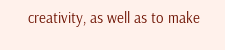creativity, as well as to make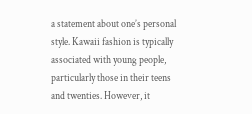a statement about one’s personal style. Kawaii fashion is typically associated with young people, particularly those in their teens and twenties. However, it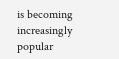is becoming increasingly popular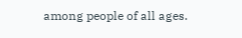among people of all ages.